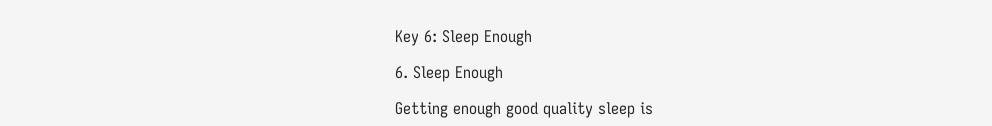Key 6: Sleep Enough

6. Sleep Enough

Getting enough good quality sleep is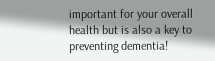important for your overall health but is also a key to preventing dementia!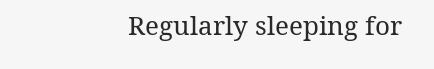Regularly sleeping for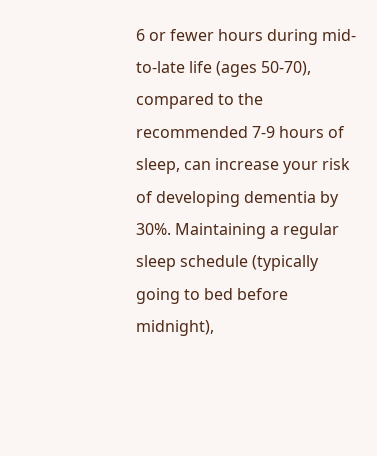6 or fewer hours during mid-to-late life (ages 50-70), compared to the recommended 7-9 hours of sleep, can increase your risk of developing dementia by 30%. Maintaining a regular sleep schedule (typically going to bed before midnight),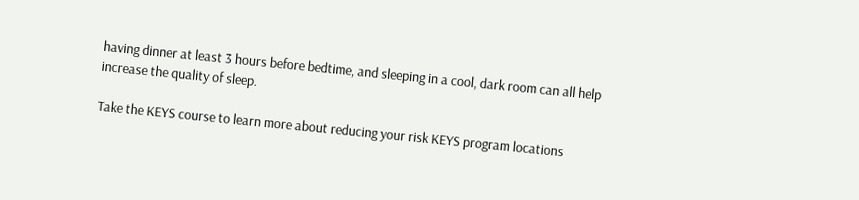having dinner at least 3 hours before bedtime, and sleeping in a cool, dark room can all help increase the quality of sleep.

Take the KEYS course to learn more about reducing your risk KEYS program locations